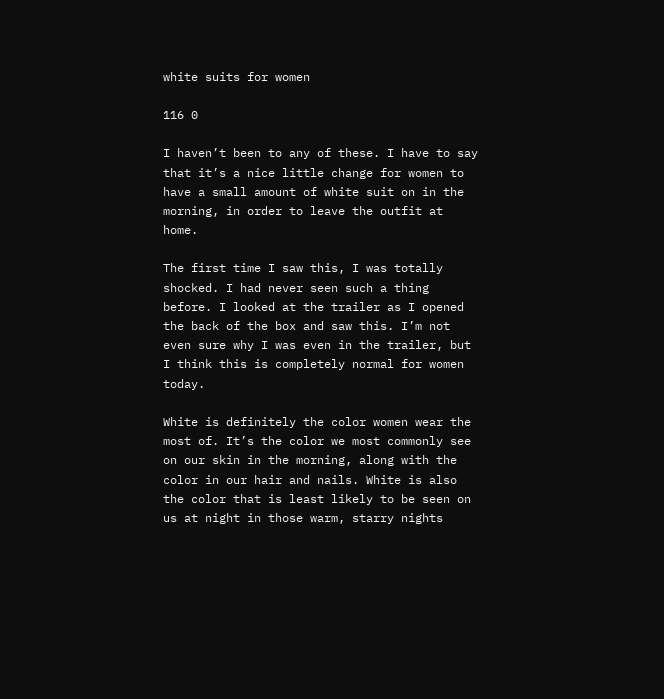white suits for women

116 0

I haven’t been to any of these. I have to say that it’s a nice little change for women to have a small amount of white suit on in the morning, in order to leave the outfit at home.

The first time I saw this, I was totally shocked. I had never seen such a thing before. I looked at the trailer as I opened the back of the box and saw this. I’m not even sure why I was even in the trailer, but I think this is completely normal for women today.

White is definitely the color women wear the most of. It’s the color we most commonly see on our skin in the morning, along with the color in our hair and nails. White is also the color that is least likely to be seen on us at night in those warm, starry nights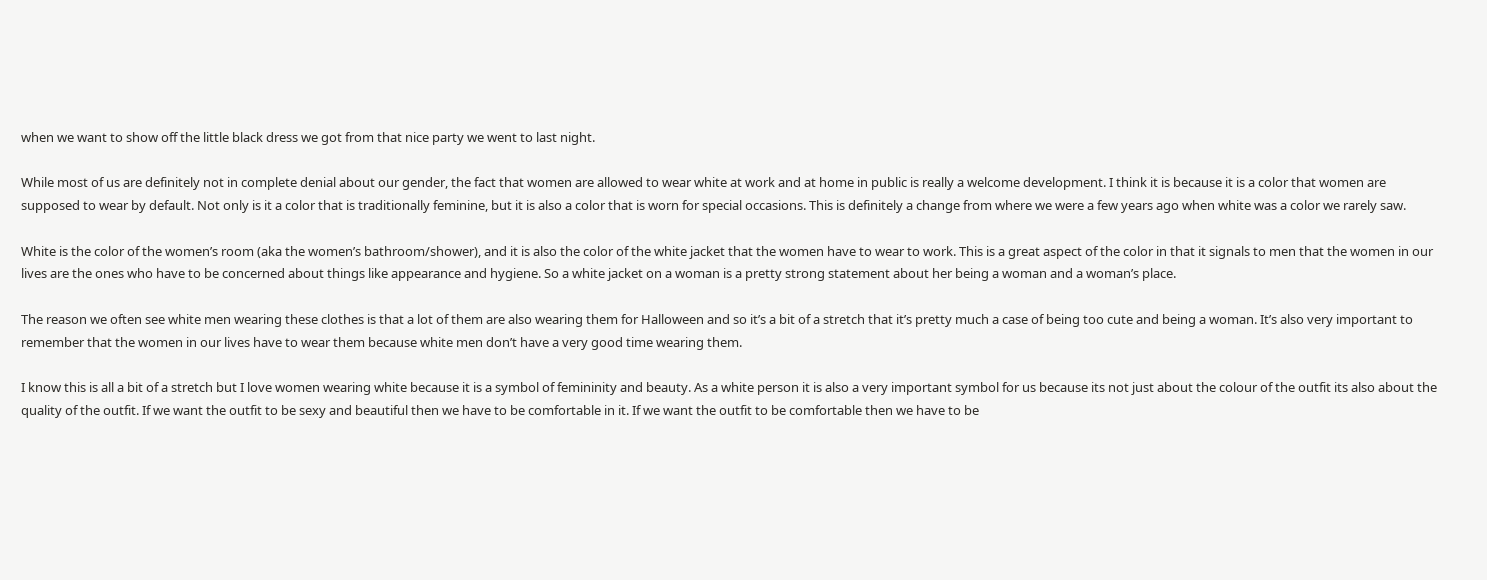when we want to show off the little black dress we got from that nice party we went to last night.

While most of us are definitely not in complete denial about our gender, the fact that women are allowed to wear white at work and at home in public is really a welcome development. I think it is because it is a color that women are supposed to wear by default. Not only is it a color that is traditionally feminine, but it is also a color that is worn for special occasions. This is definitely a change from where we were a few years ago when white was a color we rarely saw.

White is the color of the women’s room (aka the women’s bathroom/shower), and it is also the color of the white jacket that the women have to wear to work. This is a great aspect of the color in that it signals to men that the women in our lives are the ones who have to be concerned about things like appearance and hygiene. So a white jacket on a woman is a pretty strong statement about her being a woman and a woman’s place.

The reason we often see white men wearing these clothes is that a lot of them are also wearing them for Halloween and so it’s a bit of a stretch that it’s pretty much a case of being too cute and being a woman. It’s also very important to remember that the women in our lives have to wear them because white men don’t have a very good time wearing them.

I know this is all a bit of a stretch but I love women wearing white because it is a symbol of femininity and beauty. As a white person it is also a very important symbol for us because its not just about the colour of the outfit its also about the quality of the outfit. If we want the outfit to be sexy and beautiful then we have to be comfortable in it. If we want the outfit to be comfortable then we have to be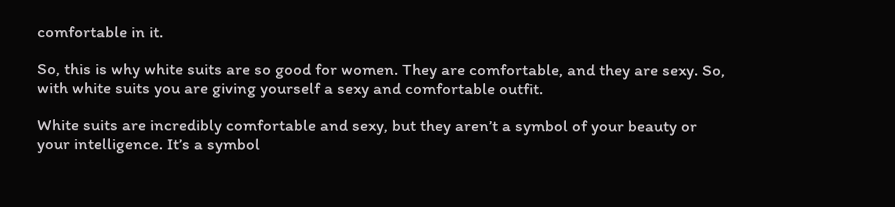comfortable in it.

So, this is why white suits are so good for women. They are comfortable, and they are sexy. So, with white suits you are giving yourself a sexy and comfortable outfit.

White suits are incredibly comfortable and sexy, but they aren’t a symbol of your beauty or your intelligence. It’s a symbol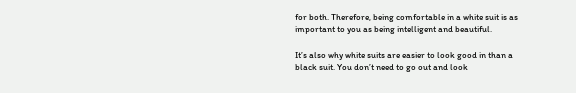for both. Therefore, being comfortable in a white suit is as important to you as being intelligent and beautiful.

It’s also why white suits are easier to look good in than a black suit. You don’t need to go out and look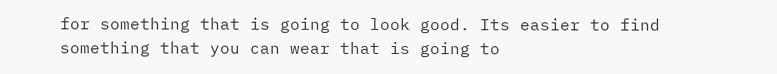for something that is going to look good. Its easier to find something that you can wear that is going to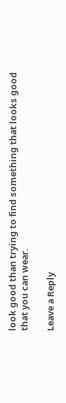look good than trying to find something that looks good that you can wear.

Leave a Reply